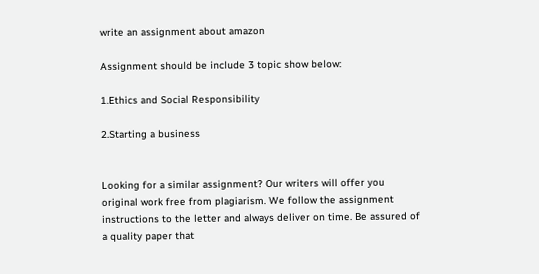write an assignment about amazon

Assignment should be include 3 topic show below:

1.Ethics and Social Responsibility

2.Starting a business


Looking for a similar assignment? Our writers will offer you original work free from plagiarism. We follow the assignment instructions to the letter and always deliver on time. Be assured of a quality paper that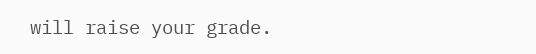will raise your grade.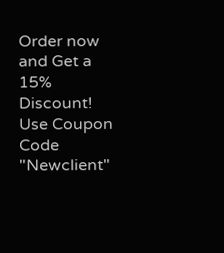Order now and Get a 15% Discount! Use Coupon Code "Newclient"